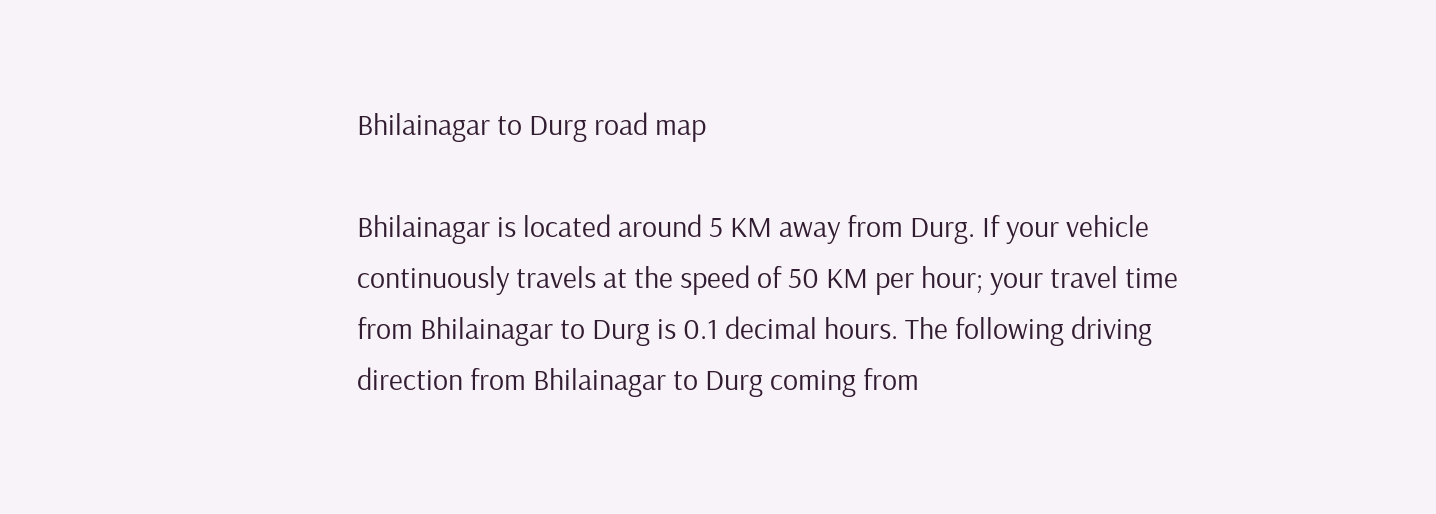Bhilainagar to Durg road map

Bhilainagar is located around 5 KM away from Durg. If your vehicle continuously travels at the speed of 50 KM per hour; your travel time from Bhilainagar to Durg is 0.1 decimal hours. The following driving direction from Bhilainagar to Durg coming from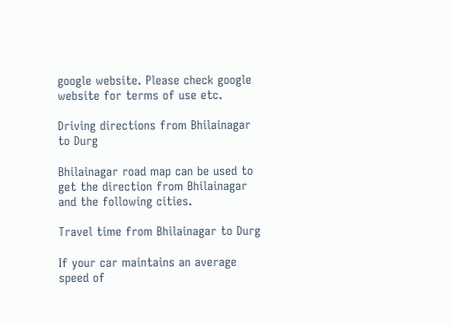google website. Please check google website for terms of use etc.

Driving directions from Bhilainagar to Durg

Bhilainagar road map can be used to get the direction from Bhilainagar and the following cities.

Travel time from Bhilainagar to Durg

If your car maintains an average speed of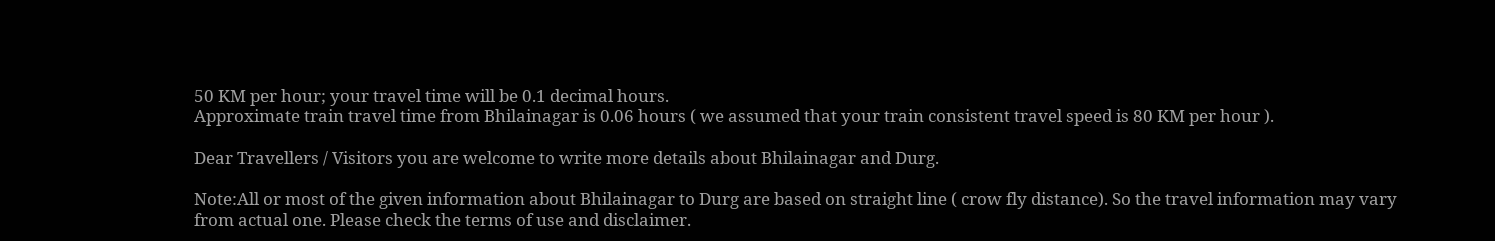50 KM per hour; your travel time will be 0.1 decimal hours.
Approximate train travel time from Bhilainagar is 0.06 hours ( we assumed that your train consistent travel speed is 80 KM per hour ).

Dear Travellers / Visitors you are welcome to write more details about Bhilainagar and Durg.

Note:All or most of the given information about Bhilainagar to Durg are based on straight line ( crow fly distance). So the travel information may vary from actual one. Please check the terms of use and disclaimer.